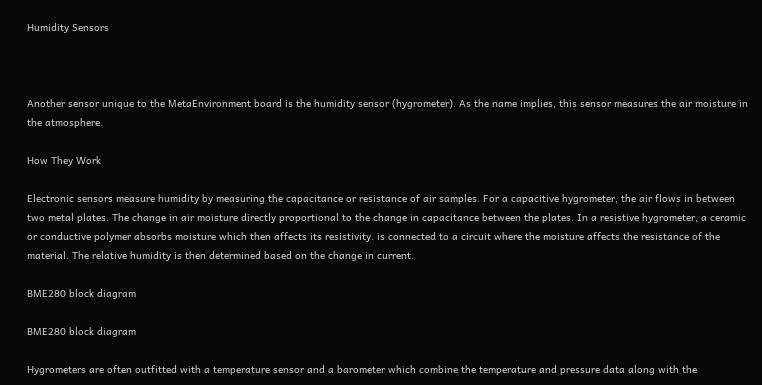Humidity Sensors



Another sensor unique to the MetaEnvironment board is the humidity sensor (hygrometer). As the name implies, this sensor measures the air moisture in the atmosphere.

How They Work

Electronic sensors measure humidity by measuring the capacitance or resistance of air samples. For a capacitive hygrometer, the air flows in between two metal plates. The change in air moisture directly proportional to the change in capacitance between the plates. In a resistive hygrometer, a ceramic or conductive polymer absorbs moisture which then affects its resistivity. is connected to a circuit where the moisture affects the resistance of the material. The relative humidity is then determined based on the change in current.

BME280 block diagram

BME280 block diagram

Hygrometers are often outfitted with a temperature sensor and a barometer which combine the temperature and pressure data along with the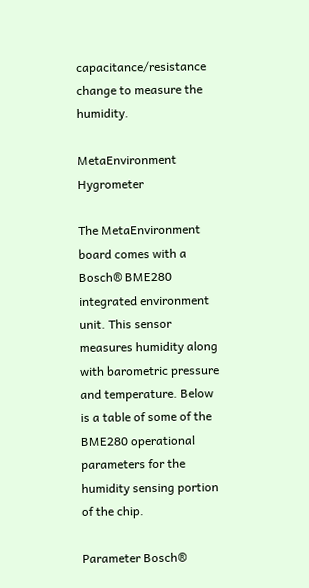capacitance/resistance change to measure the humidity.

MetaEnvironment Hygrometer

The MetaEnvironment board comes with a Bosch® BME280 integrated environment unit. This sensor measures humidity along with barometric pressure and temperature. Below is a table of some of the BME280 operational parameters for the humidity sensing portion of the chip.

Parameter Bosch®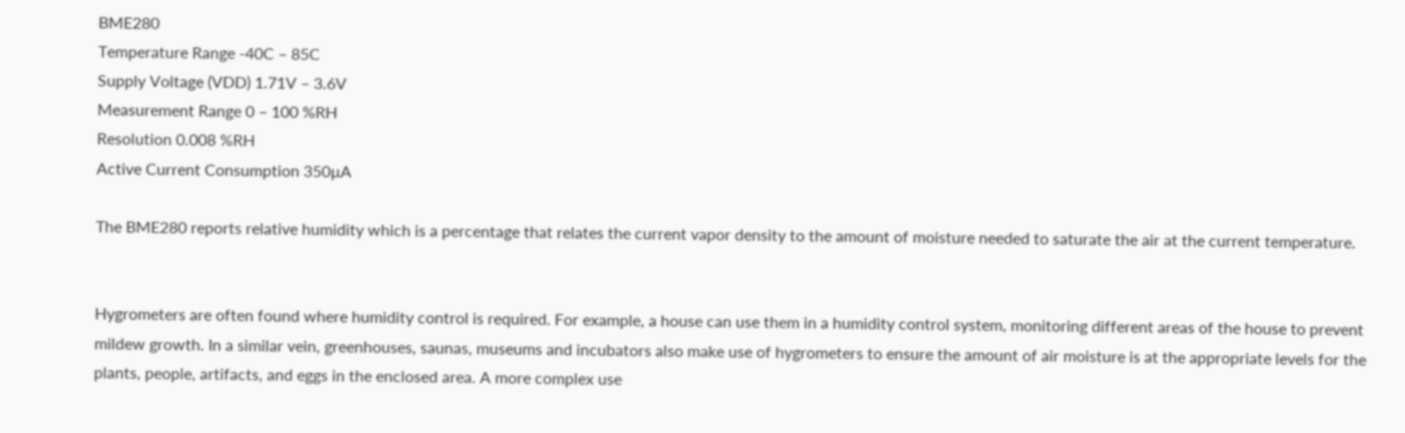BME280
Temperature Range -40C – 85C
Supply Voltage (VDD) 1.71V – 3.6V
Measurement Range 0 – 100 %RH
Resolution 0.008 %RH
Active Current Consumption 350µA

The BME280 reports relative humidity which is a percentage that relates the current vapor density to the amount of moisture needed to saturate the air at the current temperature.


Hygrometers are often found where humidity control is required. For example, a house can use them in a humidity control system, monitoring different areas of the house to prevent mildew growth. In a similar vein, greenhouses, saunas, museums and incubators also make use of hygrometers to ensure the amount of air moisture is at the appropriate levels for the plants, people, artifacts, and eggs in the enclosed area. A more complex use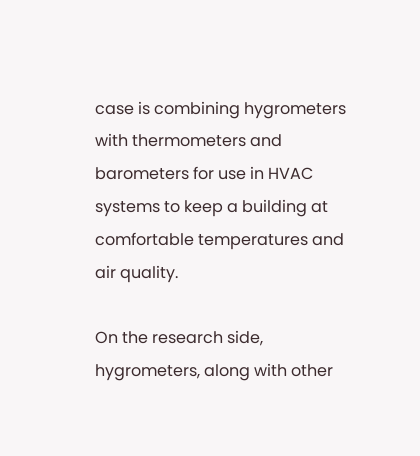case is combining hygrometers with thermometers and barometers for use in HVAC systems to keep a building at comfortable temperatures and air quality.

On the research side, hygrometers, along with other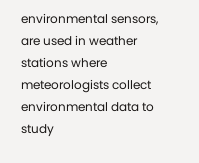environmental sensors, are used in weather stations where meteorologists collect environmental data to study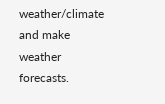weather/climate and make weather forecasts.